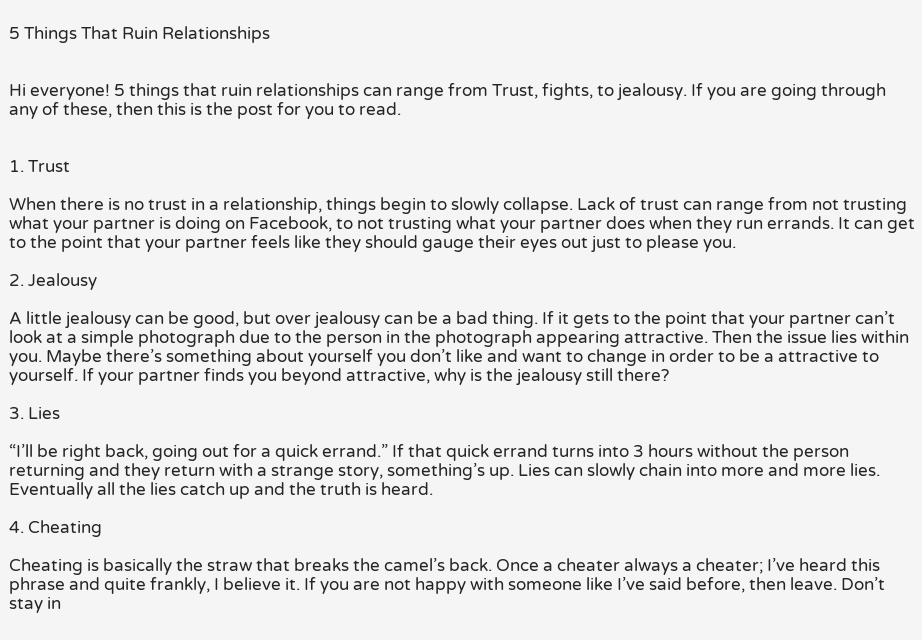5 Things That Ruin Relationships


Hi everyone! 5 things that ruin relationships can range from Trust, fights, to jealousy. If you are going through any of these, then this is the post for you to read.


1. Trust

When there is no trust in a relationship, things begin to slowly collapse. Lack of trust can range from not trusting what your partner is doing on Facebook, to not trusting what your partner does when they run errands. It can get to the point that your partner feels like they should gauge their eyes out just to please you.

2. Jealousy

A little jealousy can be good, but over jealousy can be a bad thing. If it gets to the point that your partner can’t look at a simple photograph due to the person in the photograph appearing attractive. Then the issue lies within you. Maybe there’s something about yourself you don’t like and want to change in order to be a attractive to yourself. If your partner finds you beyond attractive, why is the jealousy still there?

3. Lies

“I’ll be right back, going out for a quick errand.” If that quick errand turns into 3 hours without the person returning and they return with a strange story, something’s up. Lies can slowly chain into more and more lies. Eventually all the lies catch up and the truth is heard.

4. Cheating

Cheating is basically the straw that breaks the camel’s back. Once a cheater always a cheater; I’ve heard this phrase and quite frankly, I believe it. If you are not happy with someone like I’ve said before, then leave. Don’t stay in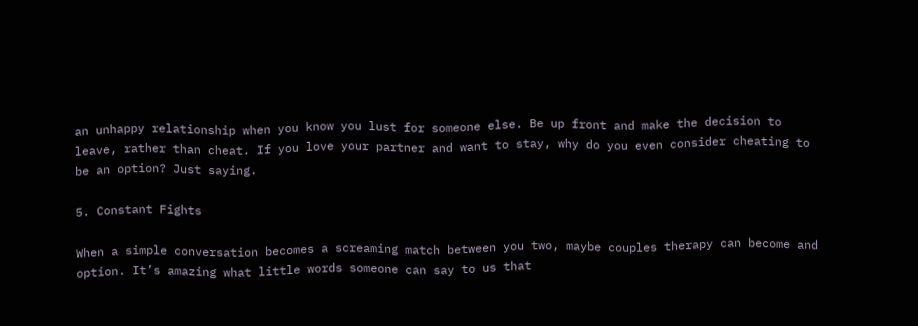an unhappy relationship when you know you lust for someone else. Be up front and make the decision to leave, rather than cheat. If you love your partner and want to stay, why do you even consider cheating to be an option? Just saying.

5. Constant Fights

When a simple conversation becomes a screaming match between you two, maybe couples therapy can become and option. It’s amazing what little words someone can say to us that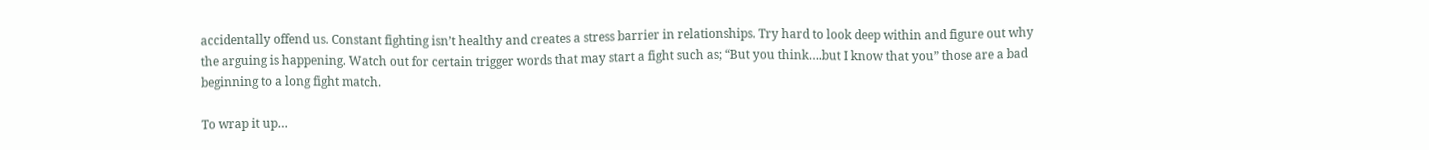accidentally offend us. Constant fighting isn’t healthy and creates a stress barrier in relationships. Try hard to look deep within and figure out why the arguing is happening. Watch out for certain trigger words that may start a fight such as; “But you think….but I know that you” those are a bad beginning to a long fight match.

To wrap it up…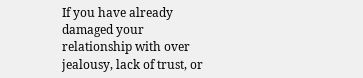If you have already damaged your relationship with over jealousy, lack of trust, or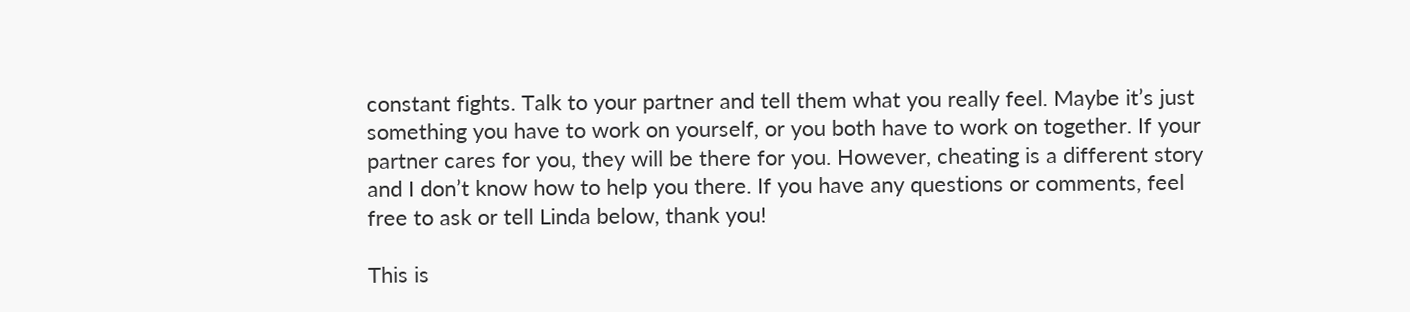constant fights. Talk to your partner and tell them what you really feel. Maybe it’s just something you have to work on yourself, or you both have to work on together. If your partner cares for you, they will be there for you. However, cheating is a different story and I don’t know how to help you there. If you have any questions or comments, feel free to ask or tell Linda below, thank you!

This is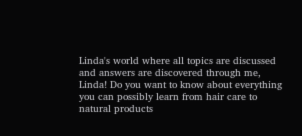Linda's world where all topics are discussed and answers are discovered through me, Linda! Do you want to know about everything you can possibly learn from hair care to natural products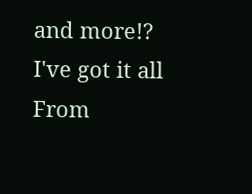and more!? I've got it all From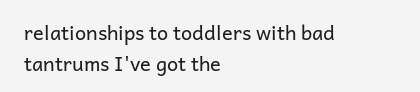relationships to toddlers with bad tantrums I've got the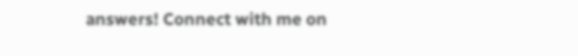answers! Connect with me on